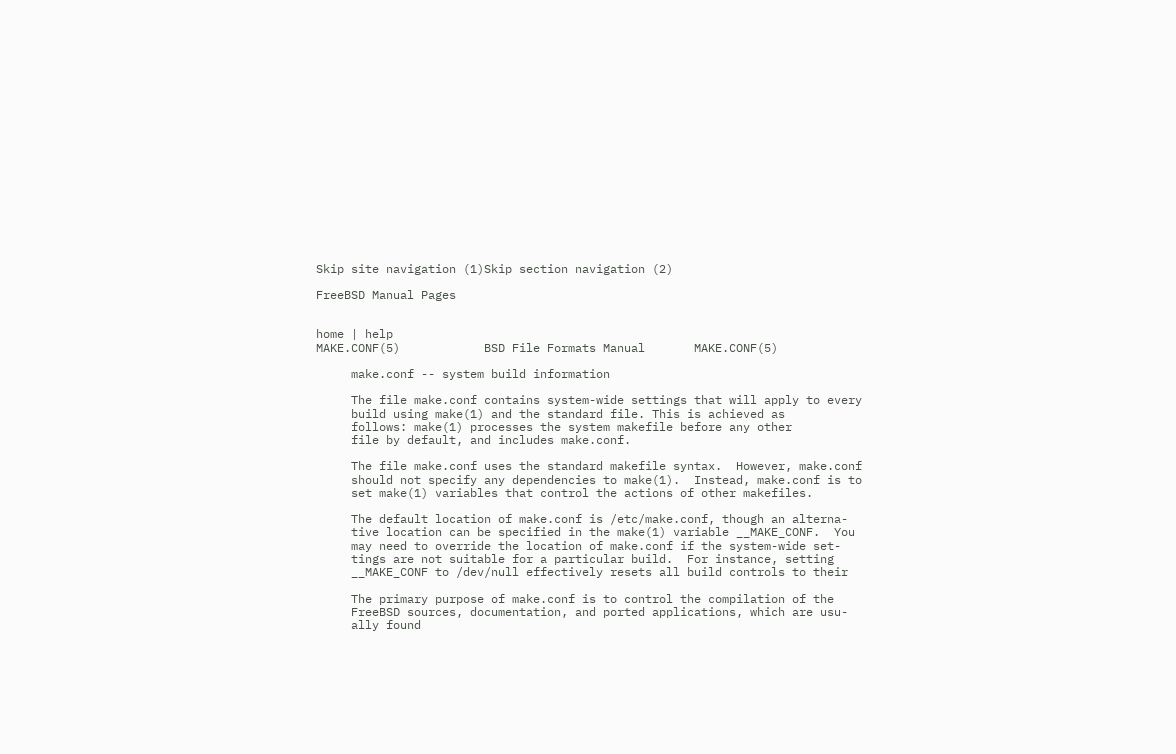Skip site navigation (1)Skip section navigation (2)

FreeBSD Manual Pages


home | help
MAKE.CONF(5)            BSD File Formats Manual       MAKE.CONF(5)

     make.conf -- system build information

     The file make.conf contains system-wide settings that will apply to every
     build using make(1) and the standard file. This is achieved as
     follows: make(1) processes the system makefile before any other
     file by default, and includes make.conf.

     The file make.conf uses the standard makefile syntax.  However, make.conf
     should not specify any dependencies to make(1).  Instead, make.conf is to
     set make(1) variables that control the actions of other makefiles.

     The default location of make.conf is /etc/make.conf, though an alterna-
     tive location can be specified in the make(1) variable __MAKE_CONF.  You
     may need to override the location of make.conf if the system-wide set-
     tings are not suitable for a particular build.  For instance, setting
     __MAKE_CONF to /dev/null effectively resets all build controls to their

     The primary purpose of make.conf is to control the compilation of the
     FreeBSD sources, documentation, and ported applications, which are usu-
     ally found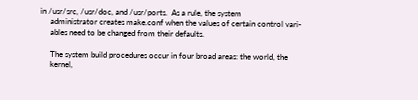in /usr/src, /usr/doc, and /usr/ports.  As a rule, the system
     administrator creates make.conf when the values of certain control vari-
     ables need to be changed from their defaults.

     The system build procedures occur in four broad areas: the world, the
     kernel,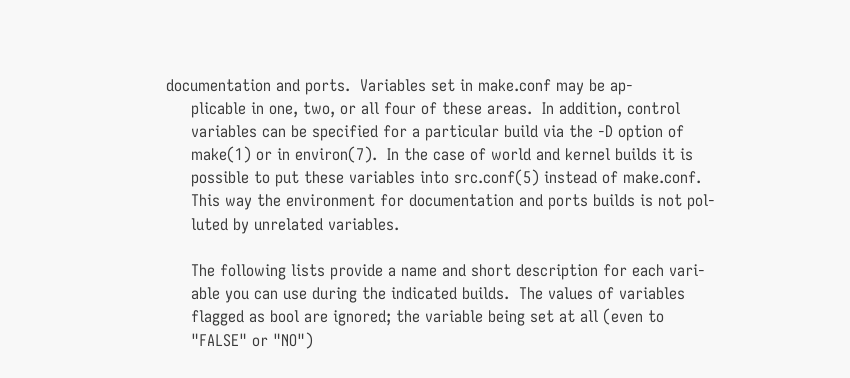documentation and ports.  Variables set in make.conf may be ap-
     plicable in one, two, or all four of these areas.  In addition, control
     variables can be specified for a particular build via the -D option of
     make(1) or in environ(7).  In the case of world and kernel builds it is
     possible to put these variables into src.conf(5) instead of make.conf.
     This way the environment for documentation and ports builds is not pol-
     luted by unrelated variables.

     The following lists provide a name and short description for each vari-
     able you can use during the indicated builds.  The values of variables
     flagged as bool are ignored; the variable being set at all (even to
     "FALSE" or "NO")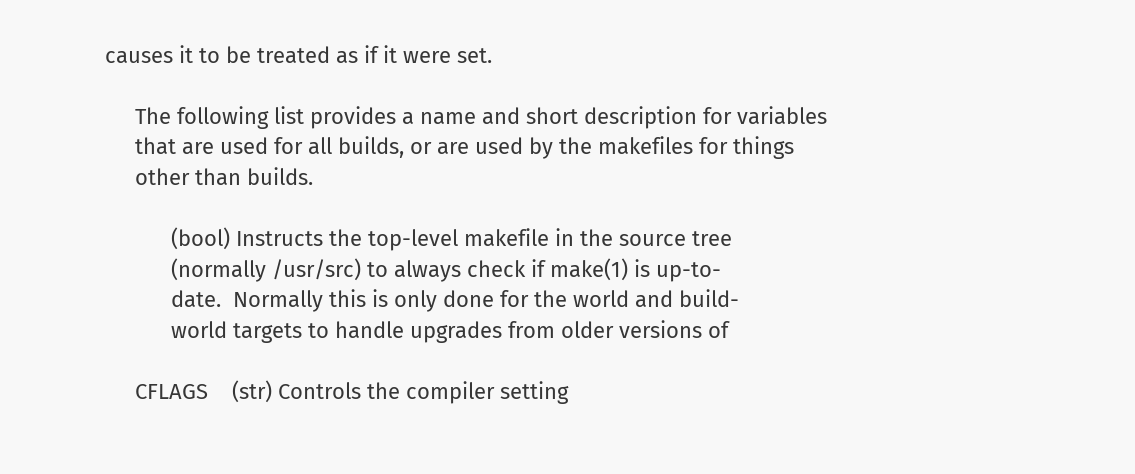causes it to be treated as if it were set.

     The following list provides a name and short description for variables
     that are used for all builds, or are used by the makefiles for things
     other than builds.

           (bool) Instructs the top-level makefile in the source tree
           (normally /usr/src) to always check if make(1) is up-to-
           date.  Normally this is only done for the world and build-
           world targets to handle upgrades from older versions of

     CFLAGS    (str) Controls the compiler setting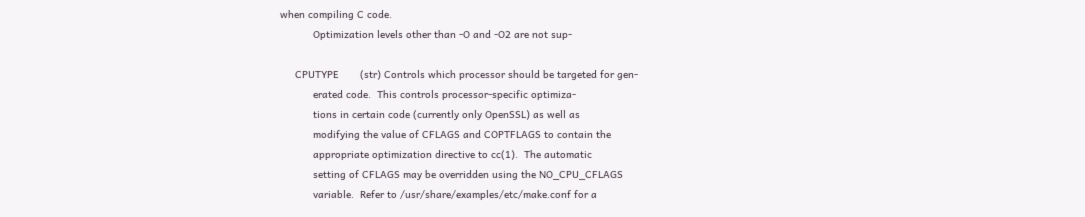when compiling C code.
           Optimization levels other than -O and -O2 are not sup-

     CPUTYPE       (str) Controls which processor should be targeted for gen-
           erated code.  This controls processor-specific optimiza-
           tions in certain code (currently only OpenSSL) as well as
           modifying the value of CFLAGS and COPTFLAGS to contain the
           appropriate optimization directive to cc(1).  The automatic
           setting of CFLAGS may be overridden using the NO_CPU_CFLAGS
           variable.  Refer to /usr/share/examples/etc/make.conf for a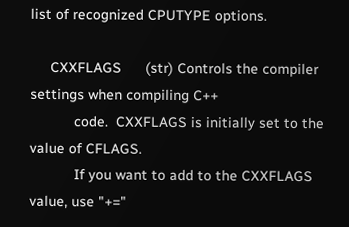list of recognized CPUTYPE options.

     CXXFLAGS      (str) Controls the compiler settings when compiling C++
           code.  CXXFLAGS is initially set to the value of CFLAGS.
           If you want to add to the CXXFLAGS value, use "+="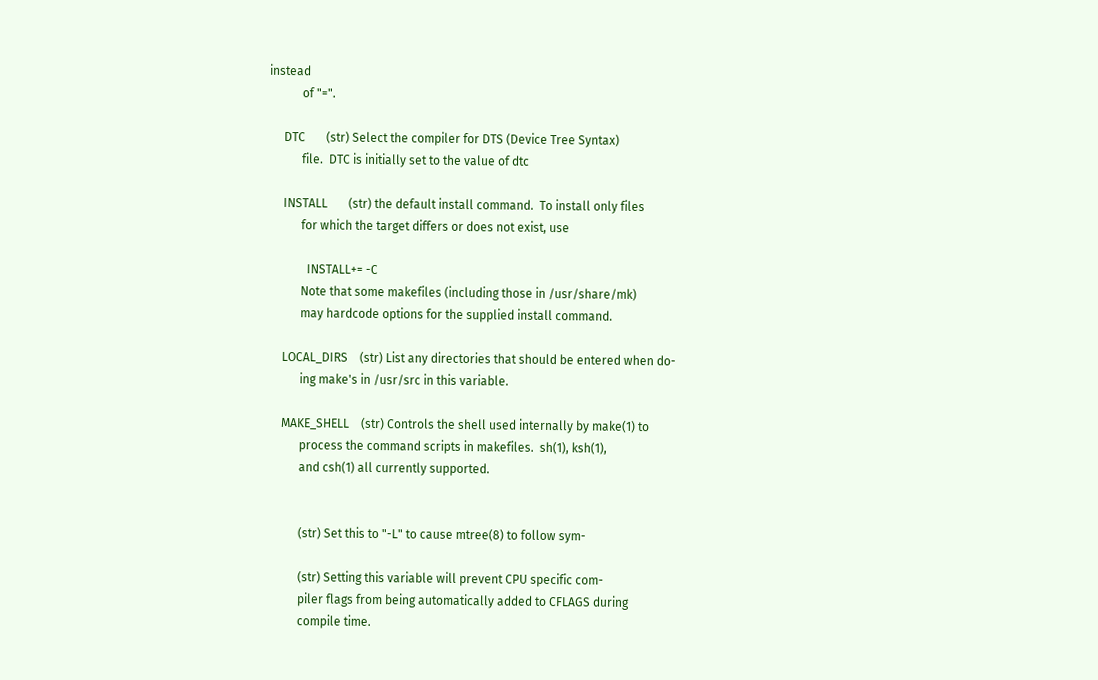instead
           of "=".

     DTC       (str) Select the compiler for DTS (Device Tree Syntax)
           file.  DTC is initially set to the value of dtc

     INSTALL       (str) the default install command.  To install only files
           for which the target differs or does not exist, use

             INSTALL+= -C
           Note that some makefiles (including those in /usr/share/mk)
           may hardcode options for the supplied install command.

     LOCAL_DIRS    (str) List any directories that should be entered when do-
           ing make's in /usr/src in this variable.

     MAKE_SHELL    (str) Controls the shell used internally by make(1) to
           process the command scripts in makefiles.  sh(1), ksh(1),
           and csh(1) all currently supported.


           (str) Set this to "-L" to cause mtree(8) to follow sym-

           (str) Setting this variable will prevent CPU specific com-
           piler flags from being automatically added to CFLAGS during
           compile time.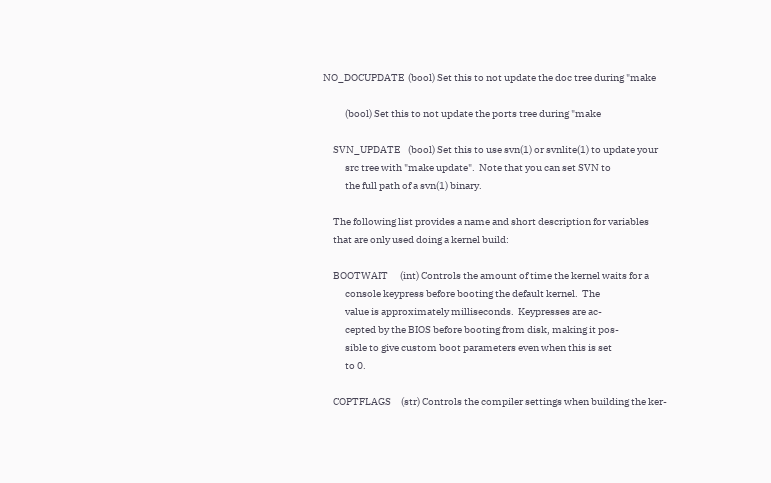NO_DOCUPDATE  (bool) Set this to not update the doc tree during "make

           (bool) Set this to not update the ports tree during "make

     SVN_UPDATE    (bool) Set this to use svn(1) or svnlite(1) to update your
           src tree with "make update".  Note that you can set SVN to
           the full path of a svn(1) binary.

     The following list provides a name and short description for variables
     that are only used doing a kernel build:

     BOOTWAIT      (int) Controls the amount of time the kernel waits for a
           console keypress before booting the default kernel.  The
           value is approximately milliseconds.  Keypresses are ac-
           cepted by the BIOS before booting from disk, making it pos-
           sible to give custom boot parameters even when this is set
           to 0.

     COPTFLAGS     (str) Controls the compiler settings when building the ker-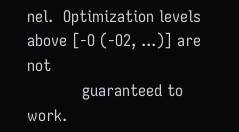nel.  Optimization levels above [-O (-O2, ...)] are not
           guaranteed to work.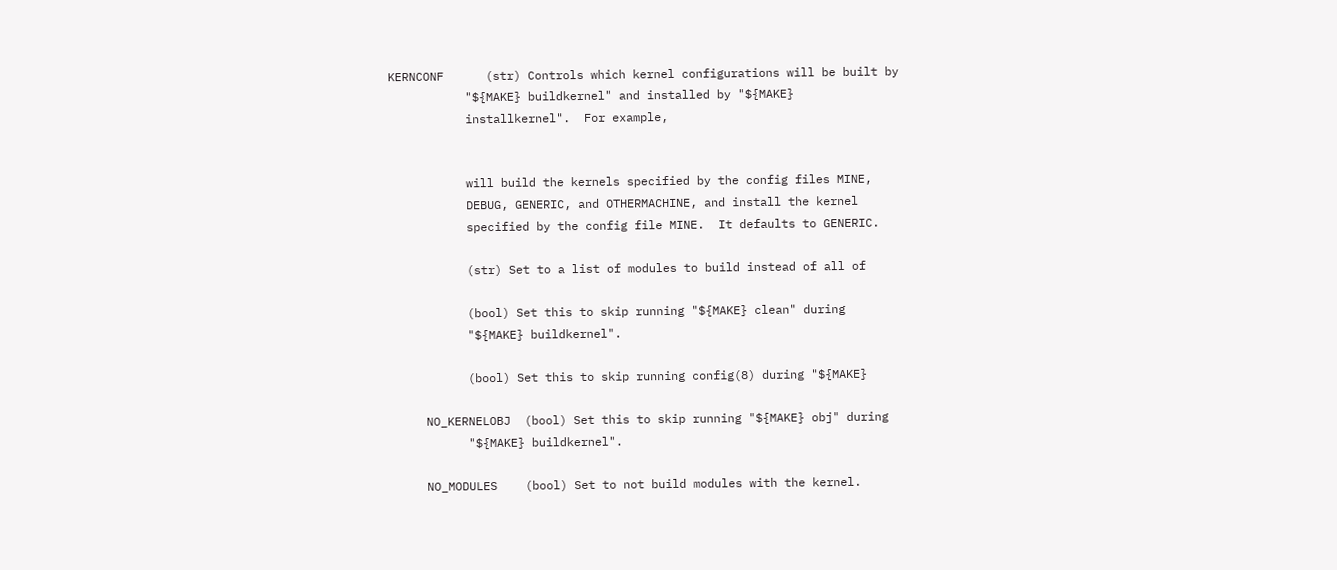KERNCONF      (str) Controls which kernel configurations will be built by
           "${MAKE} buildkernel" and installed by "${MAKE}
           installkernel".  For example,


           will build the kernels specified by the config files MINE,
           DEBUG, GENERIC, and OTHERMACHINE, and install the kernel
           specified by the config file MINE.  It defaults to GENERIC.

           (str) Set to a list of modules to build instead of all of

           (bool) Set this to skip running "${MAKE} clean" during
           "${MAKE} buildkernel".

           (bool) Set this to skip running config(8) during "${MAKE}

     NO_KERNELOBJ  (bool) Set this to skip running "${MAKE} obj" during
           "${MAKE} buildkernel".

     NO_MODULES    (bool) Set to not build modules with the kernel.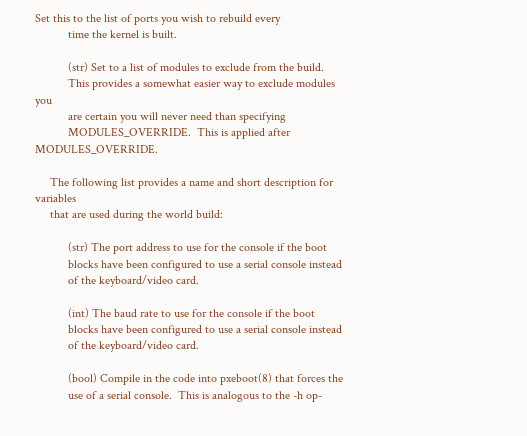Set this to the list of ports you wish to rebuild every
           time the kernel is built.

           (str) Set to a list of modules to exclude from the build.
           This provides a somewhat easier way to exclude modules you
           are certain you will never need than specifying
           MODULES_OVERRIDE.  This is applied after MODULES_OVERRIDE.

     The following list provides a name and short description for variables
     that are used during the world build:

           (str) The port address to use for the console if the boot
           blocks have been configured to use a serial console instead
           of the keyboard/video card.

           (int) The baud rate to use for the console if the boot
           blocks have been configured to use a serial console instead
           of the keyboard/video card.

           (bool) Compile in the code into pxeboot(8) that forces the
           use of a serial console.  This is analogous to the -h op-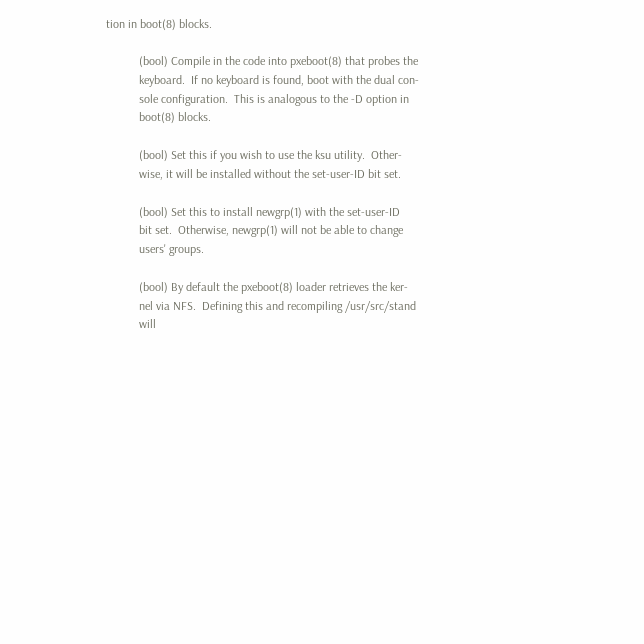tion in boot(8) blocks.

           (bool) Compile in the code into pxeboot(8) that probes the
           keyboard.  If no keyboard is found, boot with the dual con-
           sole configuration.  This is analogous to the -D option in
           boot(8) blocks.

           (bool) Set this if you wish to use the ksu utility.  Other-
           wise, it will be installed without the set-user-ID bit set.

           (bool) Set this to install newgrp(1) with the set-user-ID
           bit set.  Otherwise, newgrp(1) will not be able to change
           users' groups.

           (bool) By default the pxeboot(8) loader retrieves the ker-
           nel via NFS.  Defining this and recompiling /usr/src/stand
           will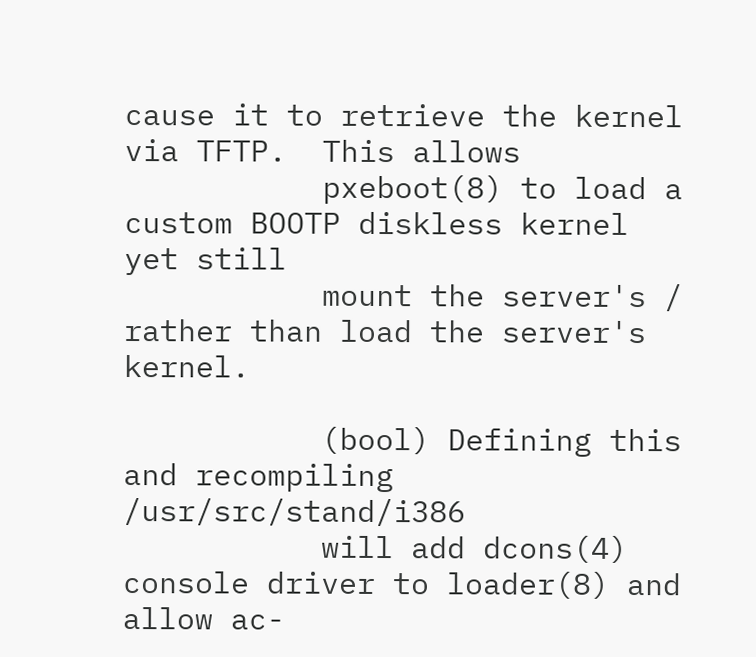cause it to retrieve the kernel via TFTP.  This allows
           pxeboot(8) to load a custom BOOTP diskless kernel yet still
           mount the server's / rather than load the server's kernel.

           (bool) Defining this and recompiling /usr/src/stand/i386
           will add dcons(4) console driver to loader(8) and allow ac-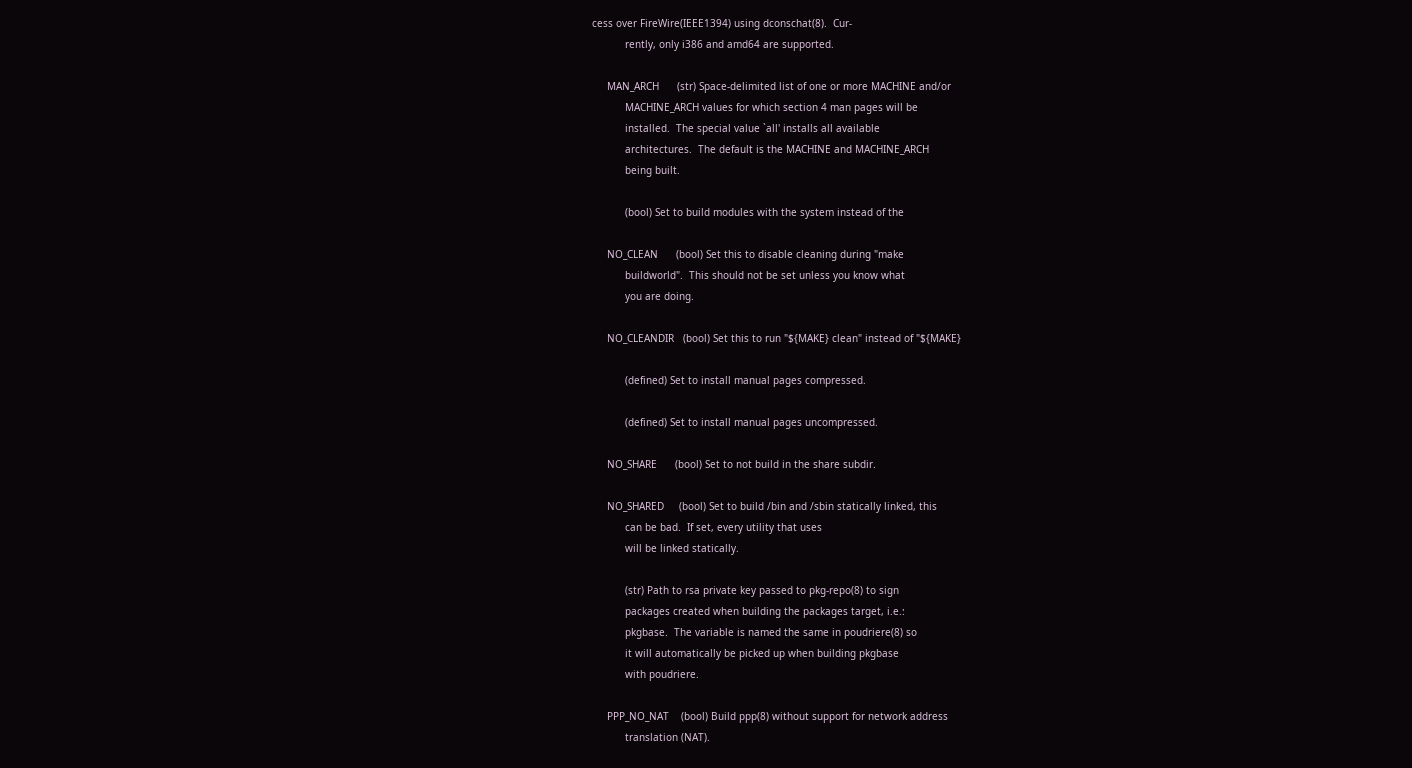cess over FireWire(IEEE1394) using dconschat(8).  Cur-
           rently, only i386 and amd64 are supported.

     MAN_ARCH      (str) Space-delimited list of one or more MACHINE and/or
           MACHINE_ARCH values for which section 4 man pages will be
           installed.  The special value `all' installs all available
           architectures.  The default is the MACHINE and MACHINE_ARCH
           being built.

           (bool) Set to build modules with the system instead of the

     NO_CLEAN      (bool) Set this to disable cleaning during "make
           buildworld".  This should not be set unless you know what
           you are doing.

     NO_CLEANDIR   (bool) Set this to run "${MAKE} clean" instead of "${MAKE}

           (defined) Set to install manual pages compressed.

           (defined) Set to install manual pages uncompressed.

     NO_SHARE      (bool) Set to not build in the share subdir.

     NO_SHARED     (bool) Set to build /bin and /sbin statically linked, this
           can be bad.  If set, every utility that uses
           will be linked statically.

           (str) Path to rsa private key passed to pkg-repo(8) to sign
           packages created when building the packages target, i.e.:
           pkgbase.  The variable is named the same in poudriere(8) so
           it will automatically be picked up when building pkgbase
           with poudriere.

     PPP_NO_NAT    (bool) Build ppp(8) without support for network address
           translation (NAT).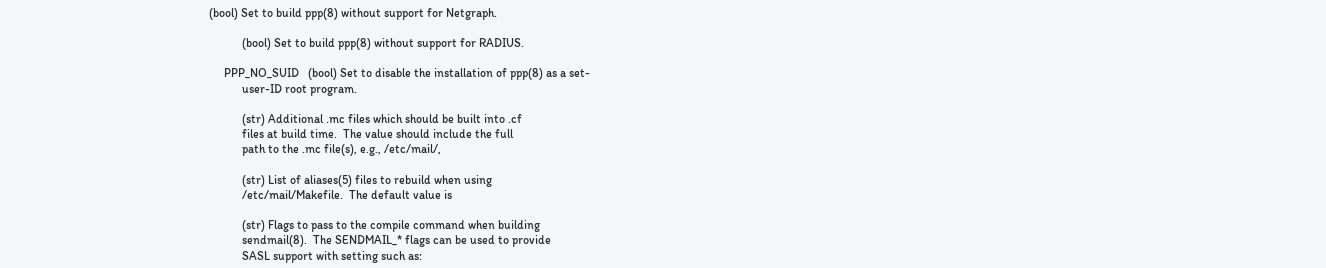(bool) Set to build ppp(8) without support for Netgraph.

           (bool) Set to build ppp(8) without support for RADIUS.

     PPP_NO_SUID   (bool) Set to disable the installation of ppp(8) as a set-
           user-ID root program.

           (str) Additional .mc files which should be built into .cf
           files at build time.  The value should include the full
           path to the .mc file(s), e.g., /etc/mail/,

           (str) List of aliases(5) files to rebuild when using
           /etc/mail/Makefile.  The default value is

           (str) Flags to pass to the compile command when building
           sendmail(8).  The SENDMAIL_* flags can be used to provide
           SASL support with setting such as: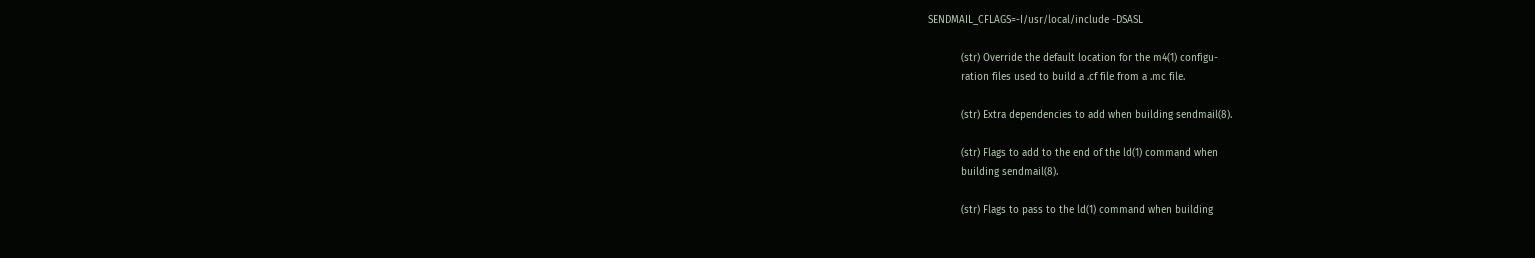SENDMAIL_CFLAGS=-I/usr/local/include -DSASL

           (str) Override the default location for the m4(1) configu-
           ration files used to build a .cf file from a .mc file.

           (str) Extra dependencies to add when building sendmail(8).

           (str) Flags to add to the end of the ld(1) command when
           building sendmail(8).

           (str) Flags to pass to the ld(1) command when building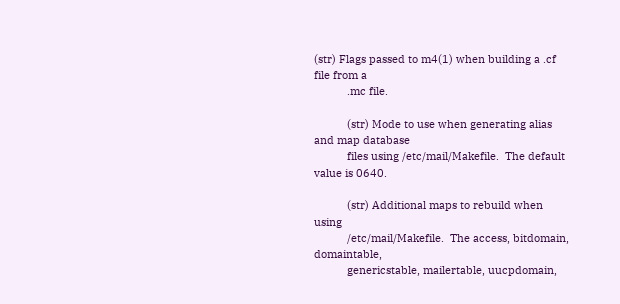(str) Flags passed to m4(1) when building a .cf file from a
           .mc file.

           (str) Mode to use when generating alias and map database
           files using /etc/mail/Makefile.  The default value is 0640.

           (str) Additional maps to rebuild when using
           /etc/mail/Makefile.  The access, bitdomain, domaintable,
           genericstable, mailertable, uucpdomain,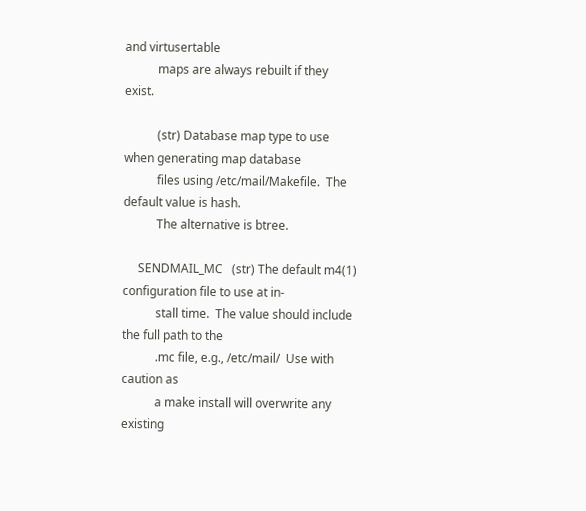and virtusertable
           maps are always rebuilt if they exist.

           (str) Database map type to use when generating map database
           files using /etc/mail/Makefile.  The default value is hash.
           The alternative is btree.

     SENDMAIL_MC   (str) The default m4(1) configuration file to use at in-
           stall time.  The value should include the full path to the
           .mc file, e.g., /etc/mail/  Use with caution as
           a make install will overwrite any existing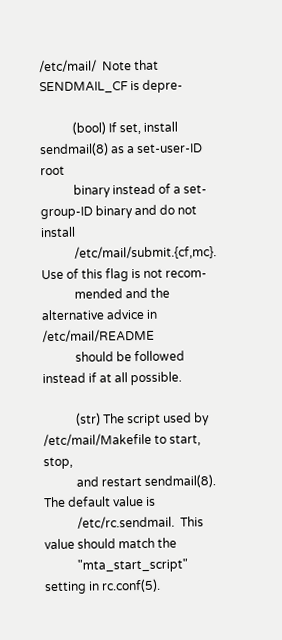/etc/mail/  Note that SENDMAIL_CF is depre-

           (bool) If set, install sendmail(8) as a set-user-ID root
           binary instead of a set-group-ID binary and do not install
           /etc/mail/submit.{cf,mc}.  Use of this flag is not recom-
           mended and the alternative advice in /etc/mail/README
           should be followed instead if at all possible.

           (str) The script used by /etc/mail/Makefile to start, stop,
           and restart sendmail(8).  The default value is
           /etc/rc.sendmail.  This value should match the
           "mta_start_script" setting in rc.conf(5).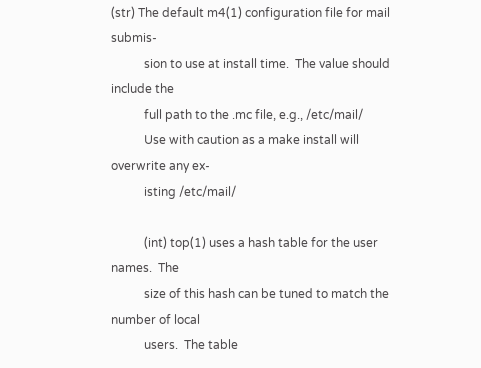(str) The default m4(1) configuration file for mail submis-
           sion to use at install time.  The value should include the
           full path to the .mc file, e.g., /etc/mail/
           Use with caution as a make install will overwrite any ex-
           isting /etc/mail/

           (int) top(1) uses a hash table for the user names.  The
           size of this hash can be tuned to match the number of local
           users.  The table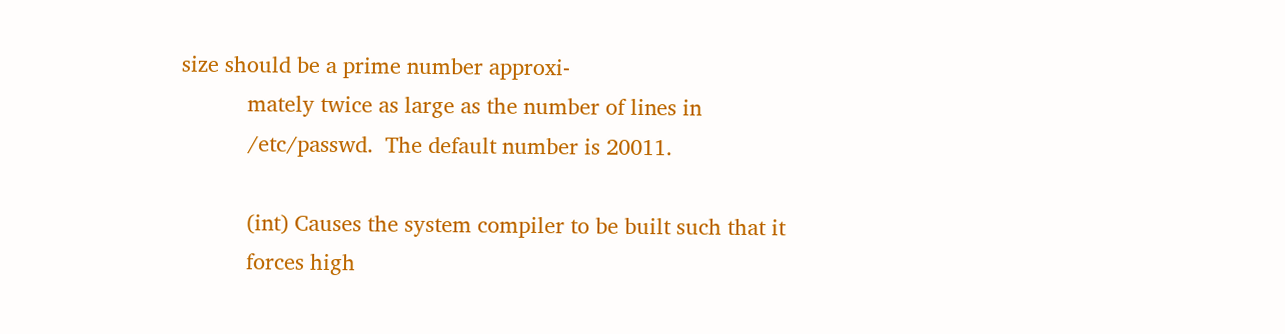size should be a prime number approxi-
           mately twice as large as the number of lines in
           /etc/passwd.  The default number is 20011.

           (int) Causes the system compiler to be built such that it
           forces high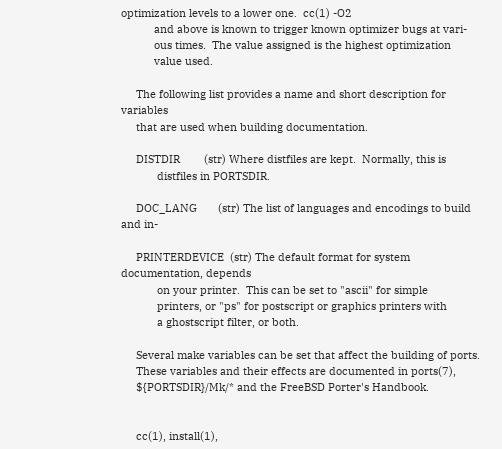optimization levels to a lower one.  cc(1) -O2
           and above is known to trigger known optimizer bugs at vari-
           ous times.  The value assigned is the highest optimization
           value used.

     The following list provides a name and short description for variables
     that are used when building documentation.

     DISTDIR        (str) Where distfiles are kept.  Normally, this is
            distfiles in PORTSDIR.

     DOC_LANG       (str) The list of languages and encodings to build and in-

     PRINTERDEVICE  (str) The default format for system documentation, depends
            on your printer.  This can be set to "ascii" for simple
            printers, or "ps" for postscript or graphics printers with
            a ghostscript filter, or both.

     Several make variables can be set that affect the building of ports.
     These variables and their effects are documented in ports(7),
     ${PORTSDIR}/Mk/* and the FreeBSD Porter's Handbook.


     cc(1), install(1),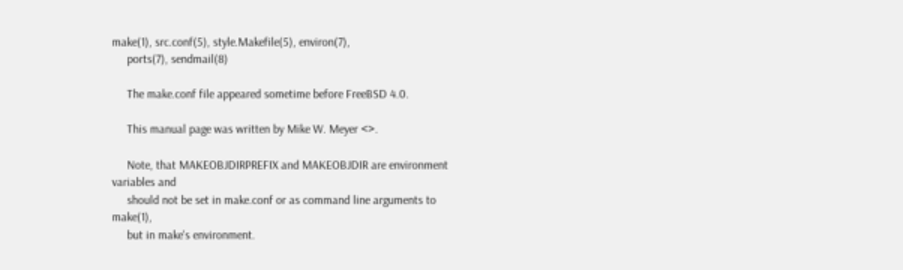make(1), src.conf(5), style.Makefile(5), environ(7),
     ports(7), sendmail(8)

     The make.conf file appeared sometime before FreeBSD 4.0.

     This manual page was written by Mike W. Meyer <>.

     Note, that MAKEOBJDIRPREFIX and MAKEOBJDIR are environment variables and
     should not be set in make.conf or as command line arguments to make(1),
     but in make's environment.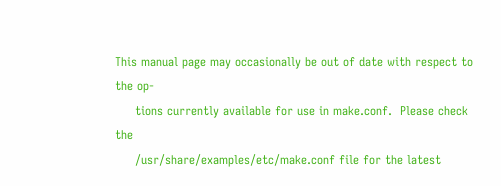This manual page may occasionally be out of date with respect to the op-
     tions currently available for use in make.conf.  Please check the
     /usr/share/examples/etc/make.conf file for the latest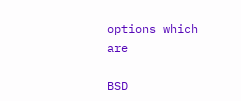options which are

BSD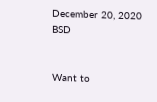December 20, 2020               BSD


Want to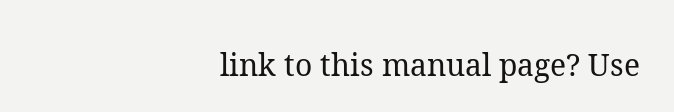link to this manual page? Use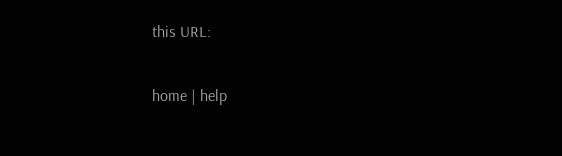this URL:

home | help